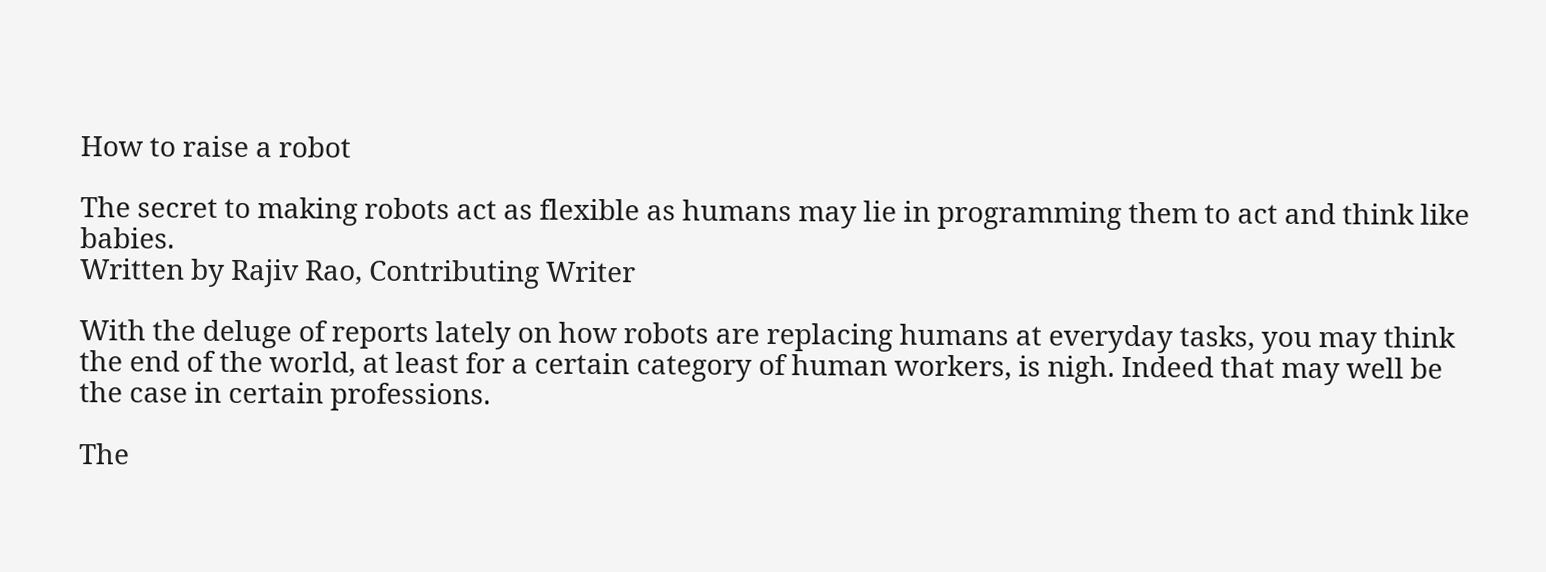How to raise a robot

The secret to making robots act as flexible as humans may lie in programming them to act and think like babies.
Written by Rajiv Rao, Contributing Writer

With the deluge of reports lately on how robots are replacing humans at everyday tasks, you may think the end of the world, at least for a certain category of human workers, is nigh. Indeed that may well be the case in certain professions.

The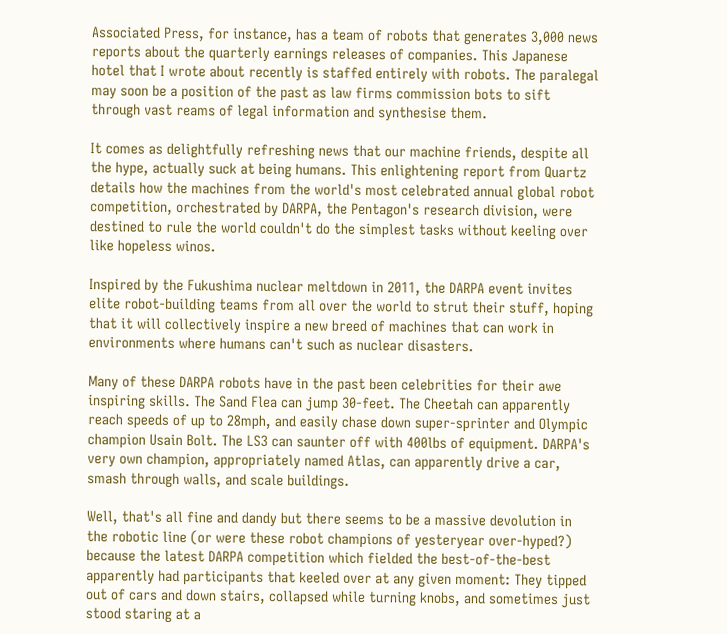Associated Press, for instance, has a team of robots that generates 3,000 news reports about the quarterly earnings releases of companies. This Japanese hotel that I wrote about recently is staffed entirely with robots. The paralegal may soon be a position of the past as law firms commission bots to sift through vast reams of legal information and synthesise them.

It comes as delightfully refreshing news that our machine friends, despite all the hype, actually suck at being humans. This enlightening report from Quartz details how the machines from the world's most celebrated annual global robot competition, orchestrated by DARPA, the Pentagon's research division, were destined to rule the world couldn't do the simplest tasks without keeling over like hopeless winos.

Inspired by the Fukushima nuclear meltdown in 2011, the DARPA event invites elite robot-building teams from all over the world to strut their stuff, hoping that it will collectively inspire a new breed of machines that can work in environments where humans can't such as nuclear disasters.

Many of these DARPA robots have in the past been celebrities for their awe inspiring skills. The Sand Flea can jump 30-feet. The Cheetah can apparently reach speeds of up to 28mph, and easily chase down super-sprinter and Olympic champion Usain Bolt. The LS3 can saunter off with 400lbs of equipment. DARPA's very own champion, appropriately named Atlas, can apparently drive a car, smash through walls, and scale buildings.

Well, that's all fine and dandy but there seems to be a massive devolution in the robotic line (or were these robot champions of yesteryear over-hyped?) because the latest DARPA competition which fielded the best-of-the-best apparently had participants that keeled over at any given moment: They tipped out of cars and down stairs, collapsed while turning knobs, and sometimes just stood staring at a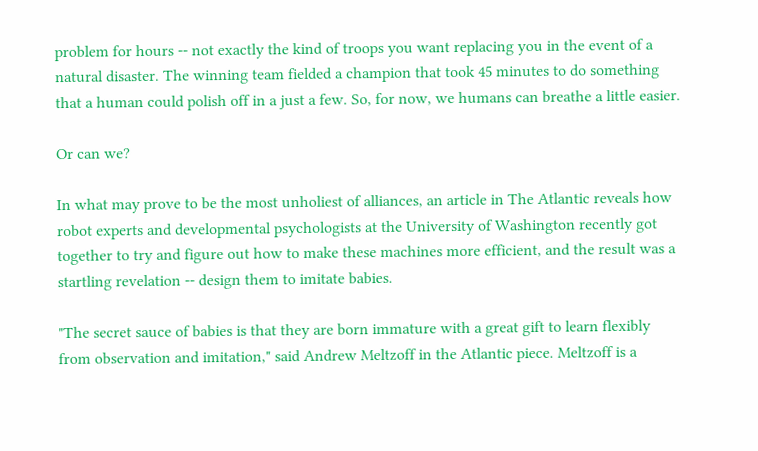problem for hours -- not exactly the kind of troops you want replacing you in the event of a natural disaster. The winning team fielded a champion that took 45 minutes to do something that a human could polish off in a just a few. So, for now, we humans can breathe a little easier.

Or can we?

In what may prove to be the most unholiest of alliances, an article in The Atlantic reveals how robot experts and developmental psychologists at the University of Washington recently got together to try and figure out how to make these machines more efficient, and the result was a startling revelation -- design them to imitate babies.

"The secret sauce of babies is that they are born immature with a great gift to learn flexibly from observation and imitation," said Andrew Meltzoff in the Atlantic piece. Meltzoff is a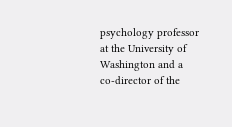psychology professor at the University of Washington and a co-director of the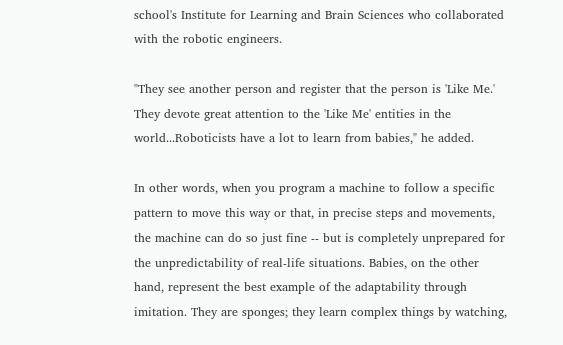school's Institute for Learning and Brain Sciences who collaborated with the robotic engineers.

"They see another person and register that the person is 'Like Me.' They devote great attention to the 'Like Me' entities in the world...Roboticists have a lot to learn from babies," he added.

In other words, when you program a machine to follow a specific pattern to move this way or that, in precise steps and movements, the machine can do so just fine -- but is completely unprepared for the unpredictability of real-life situations. Babies, on the other hand, represent the best example of the adaptability through imitation. They are sponges; they learn complex things by watching,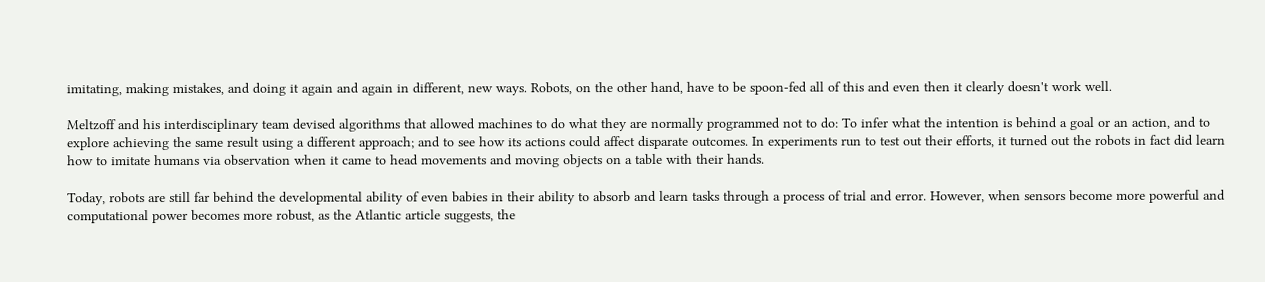imitating, making mistakes, and doing it again and again in different, new ways. Robots, on the other hand, have to be spoon-fed all of this and even then it clearly doesn't work well.

Meltzoff and his interdisciplinary team devised algorithms that allowed machines to do what they are normally programmed not to do: To infer what the intention is behind a goal or an action, and to explore achieving the same result using a different approach; and to see how its actions could affect disparate outcomes. In experiments run to test out their efforts, it turned out the robots in fact did learn how to imitate humans via observation when it came to head movements and moving objects on a table with their hands.

Today, robots are still far behind the developmental ability of even babies in their ability to absorb and learn tasks through a process of trial and error. However, when sensors become more powerful and computational power becomes more robust, as the Atlantic article suggests, the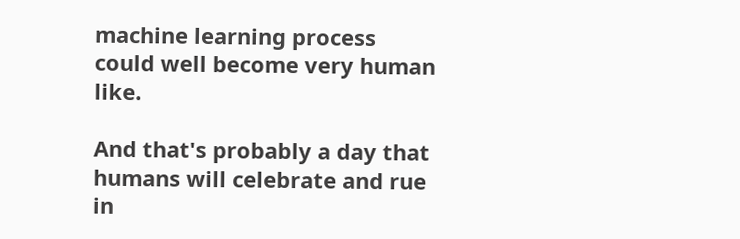machine learning process could well become very human like.

And that's probably a day that humans will celebrate and rue in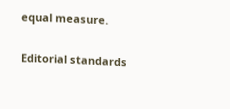equal measure.

Editorial standards